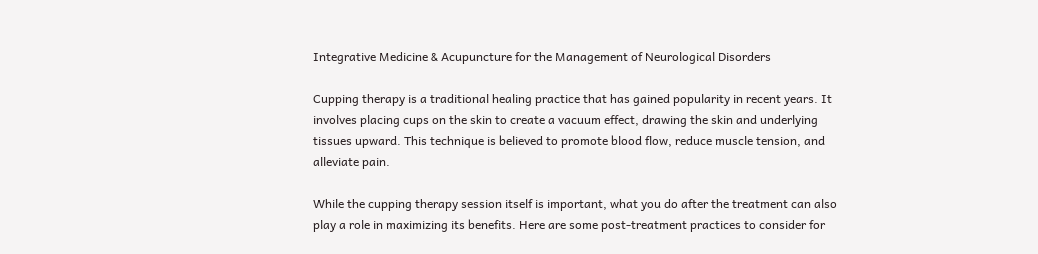Integrative Medicine & Acupuncture for the Management of Neurological Disorders

Cupping therapy is a traditional healing practice that has gained popularity in recent years. It involves placing cups on the skin to create a vacuum effect, drawing the skin and underlying tissues upward. This technique is believed to promote blood flow, reduce muscle tension, and alleviate pain.

While the cupping therapy session itself is important, what you do after the treatment can also play a role in maximizing its benefits. Here are some post-treatment practices to consider for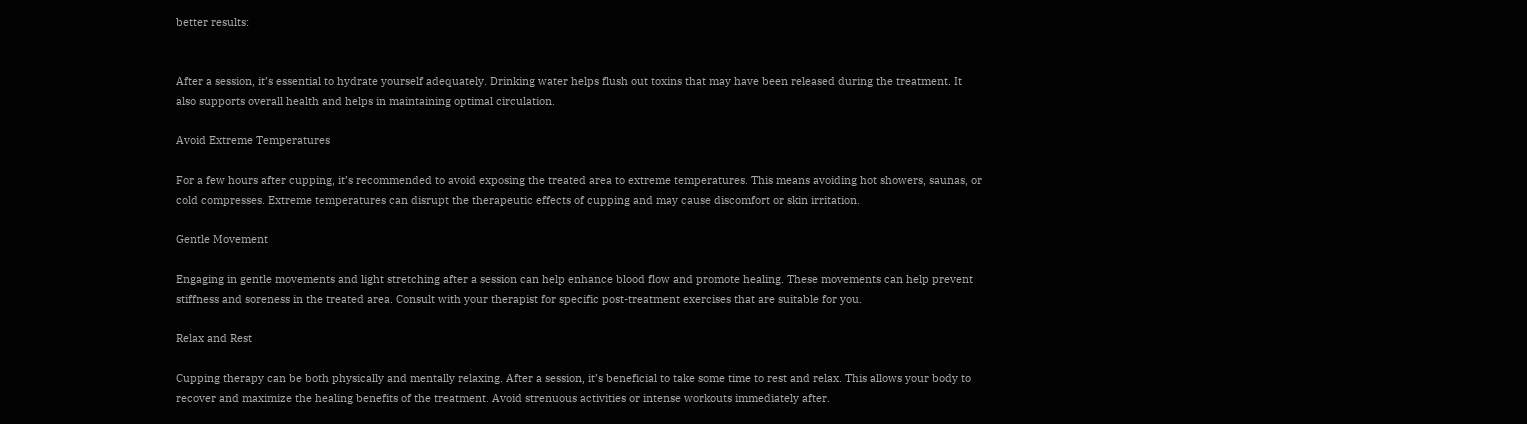better results:


After a session, it’s essential to hydrate yourself adequately. Drinking water helps flush out toxins that may have been released during the treatment. It also supports overall health and helps in maintaining optimal circulation.

Avoid Extreme Temperatures

For a few hours after cupping, it’s recommended to avoid exposing the treated area to extreme temperatures. This means avoiding hot showers, saunas, or cold compresses. Extreme temperatures can disrupt the therapeutic effects of cupping and may cause discomfort or skin irritation.

Gentle Movement

Engaging in gentle movements and light stretching after a session can help enhance blood flow and promote healing. These movements can help prevent stiffness and soreness in the treated area. Consult with your therapist for specific post-treatment exercises that are suitable for you.

Relax and Rest

Cupping therapy can be both physically and mentally relaxing. After a session, it’s beneficial to take some time to rest and relax. This allows your body to recover and maximize the healing benefits of the treatment. Avoid strenuous activities or intense workouts immediately after.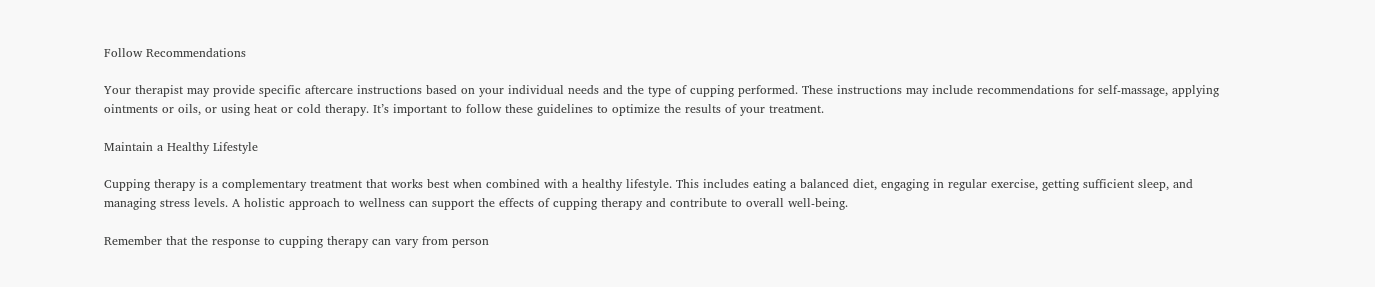Follow Recommendations

Your therapist may provide specific aftercare instructions based on your individual needs and the type of cupping performed. These instructions may include recommendations for self-massage, applying ointments or oils, or using heat or cold therapy. It’s important to follow these guidelines to optimize the results of your treatment.

Maintain a Healthy Lifestyle

Cupping therapy is a complementary treatment that works best when combined with a healthy lifestyle. This includes eating a balanced diet, engaging in regular exercise, getting sufficient sleep, and managing stress levels. A holistic approach to wellness can support the effects of cupping therapy and contribute to overall well-being.

Remember that the response to cupping therapy can vary from person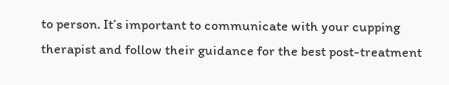to person. It’s important to communicate with your cupping therapist and follow their guidance for the best post-treatment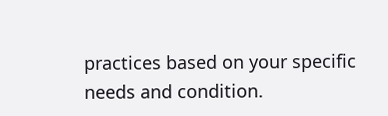practices based on your specific needs and condition.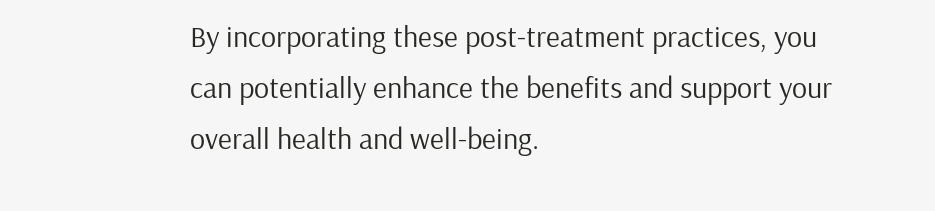By incorporating these post-treatment practices, you can potentially enhance the benefits and support your overall health and well-being.